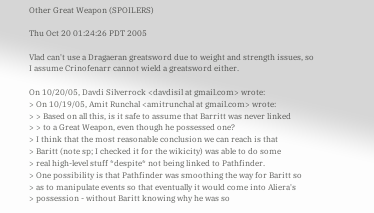Other Great Weapon (SPOILERS)

Thu Oct 20 01:24:26 PDT 2005

Vlad can't use a Dragaeran greatsword due to weight and strength issues, so
I assume Crinofenarr cannot wield a greatsword either.

On 10/20/05, Davdi Silverrock <davdisil at gmail.com> wrote:
> On 10/19/05, Amit Runchal <amitrunchal at gmail.com> wrote:
> > Based on all this, is it safe to assume that Barritt was never linked
> > to a Great Weapon, even though he possessed one?
> I think that the most reasonable conclusion we can reach is that
> Baritt (note sp; I checked it for the wikicity) was able to do some
> real high-level stuff *despite* not being linked to Pathfinder.
> One possibility is that Pathfinder was smoothing the way for Baritt so
> as to manipulate events so that eventually it would come into Aliera's
> possession - without Baritt knowing why he was so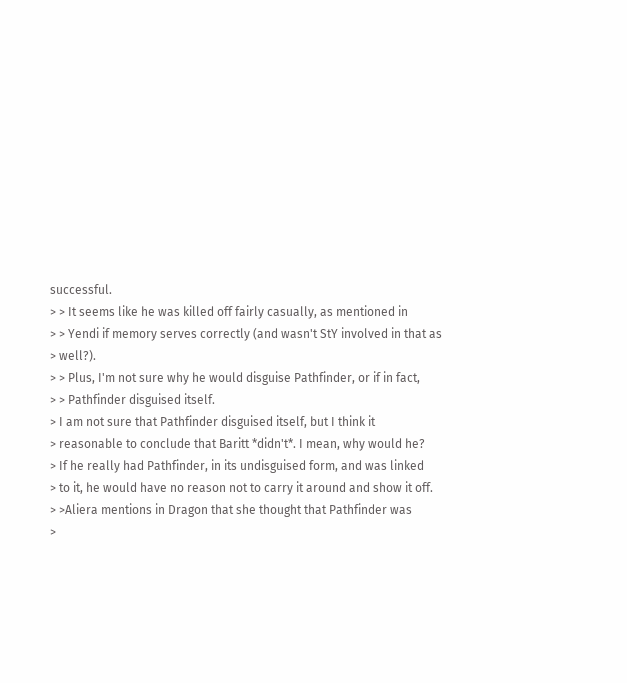successful.
> > It seems like he was killed off fairly casually, as mentioned in
> > Yendi if memory serves correctly (and wasn't StY involved in that as
> well?).
> > Plus, I'm not sure why he would disguise Pathfinder, or if in fact,
> > Pathfinder disguised itself.
> I am not sure that Pathfinder disguised itself, but I think it
> reasonable to conclude that Baritt *didn't*. I mean, why would he?
> If he really had Pathfinder, in its undisguised form, and was linked
> to it, he would have no reason not to carry it around and show it off.
> >Aliera mentions in Dragon that she thought that Pathfinder was
>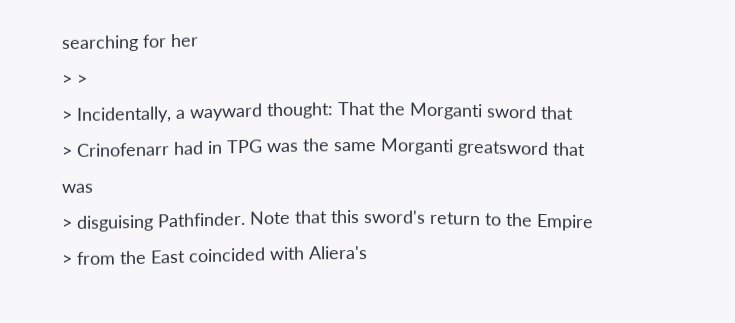searching for her
> >
> Incidentally, a wayward thought: That the Morganti sword that
> Crinofenarr had in TPG was the same Morganti greatsword that was
> disguising Pathfinder. Note that this sword's return to the Empire
> from the East coincided with Aliera's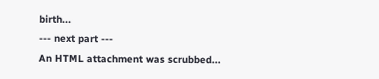birth...
--- next part ---
An HTML attachment was scrubbed...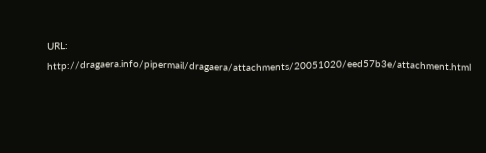URL: http://dragaera.info/pipermail/dragaera/attachments/20051020/eed57b3e/attachment.html